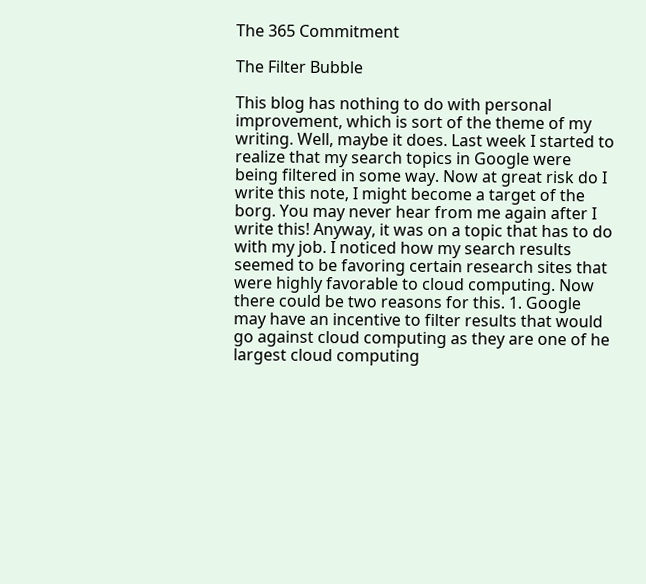The 365 Commitment

The Filter Bubble

This blog has nothing to do with personal improvement, which is sort of the theme of my writing. Well, maybe it does. Last week I started to realize that my search topics in Google were being filtered in some way. Now at great risk do I write this note, I might become a target of the borg. You may never hear from me again after I write this! Anyway, it was on a topic that has to do with my job. I noticed how my search results seemed to be favoring certain research sites that were highly favorable to cloud computing. Now there could be two reasons for this. 1. Google may have an incentive to filter results that would go against cloud computing as they are one of he largest cloud computing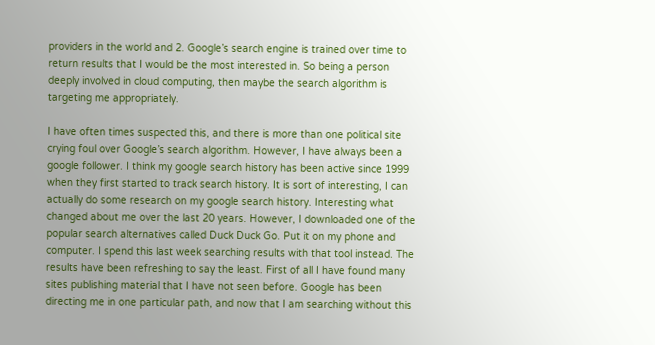providers in the world and 2. Google’s search engine is trained over time to return results that I would be the most interested in. So being a person deeply involved in cloud computing, then maybe the search algorithm is targeting me appropriately.

I have often times suspected this, and there is more than one political site crying foul over Google’s search algorithm. However, I have always been a google follower. I think my google search history has been active since 1999 when they first started to track search history. It is sort of interesting, I can actually do some research on my google search history. Interesting what changed about me over the last 20 years. However, I downloaded one of the popular search alternatives called Duck Duck Go. Put it on my phone and computer. I spend this last week searching results with that tool instead. The results have been refreshing to say the least. First of all I have found many sites publishing material that I have not seen before. Google has been directing me in one particular path, and now that I am searching without this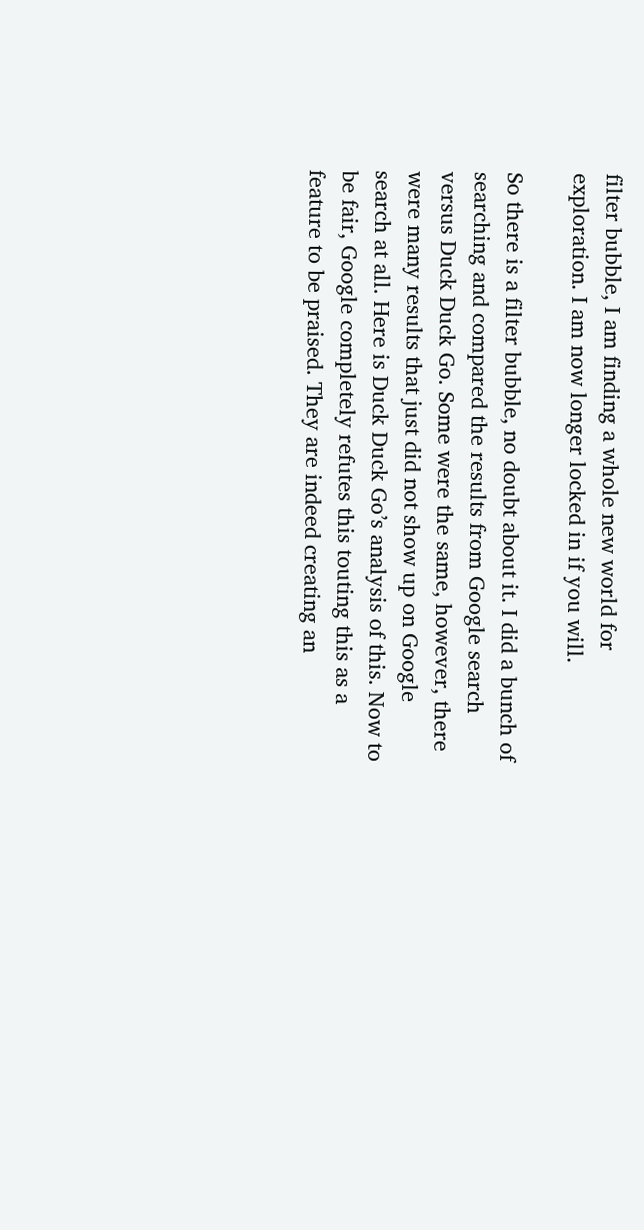filter bubble, I am finding a whole new world for exploration. I am now longer locked in if you will.

So there is a filter bubble, no doubt about it. I did a bunch of searching and compared the results from Google search versus Duck Duck Go. Some were the same, however, there were many results that just did not show up on Google search at all. Here is Duck Duck Go’s analysis of this. Now to be fair, Google completely refutes this touting this as a feature to be praised. They are indeed creating an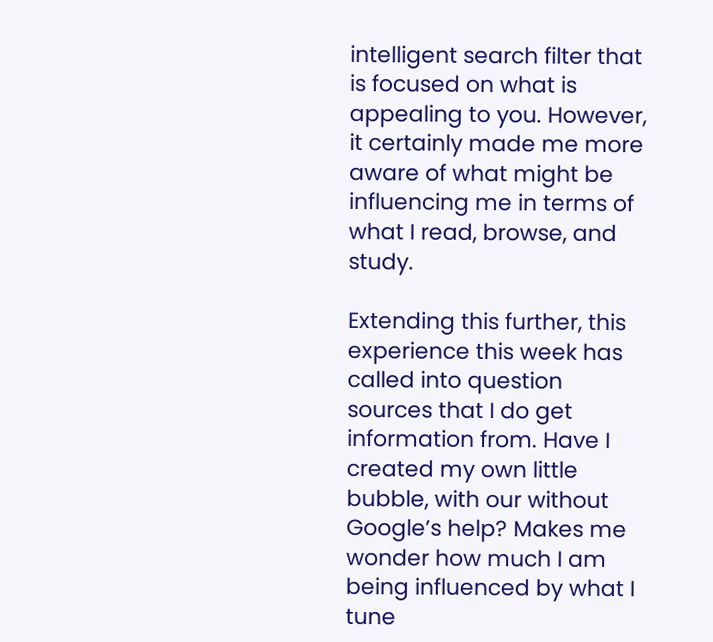intelligent search filter that is focused on what is appealing to you. However, it certainly made me more aware of what might be influencing me in terms of what I read, browse, and study.

Extending this further, this experience this week has called into question sources that I do get information from. Have I created my own little bubble, with our without Google’s help? Makes me wonder how much I am being influenced by what I tune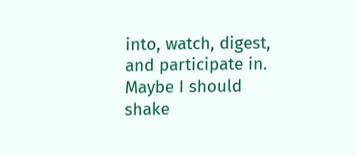into, watch, digest, and participate in. Maybe I should shake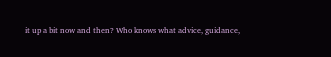it up a bit now and then? Who knows what advice, guidance,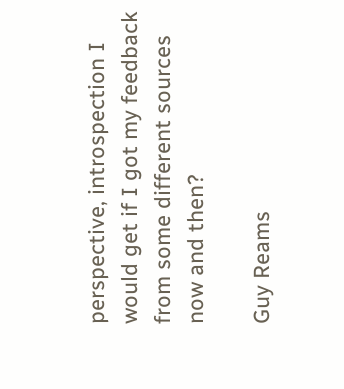perspective, introspection I would get if I got my feedback from some different sources now and then?

Guy Reams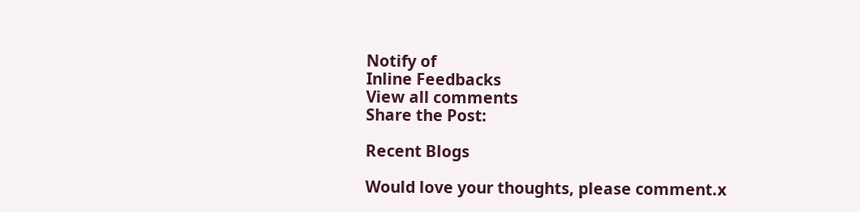Notify of
Inline Feedbacks
View all comments
Share the Post:

Recent Blogs

Would love your thoughts, please comment.x